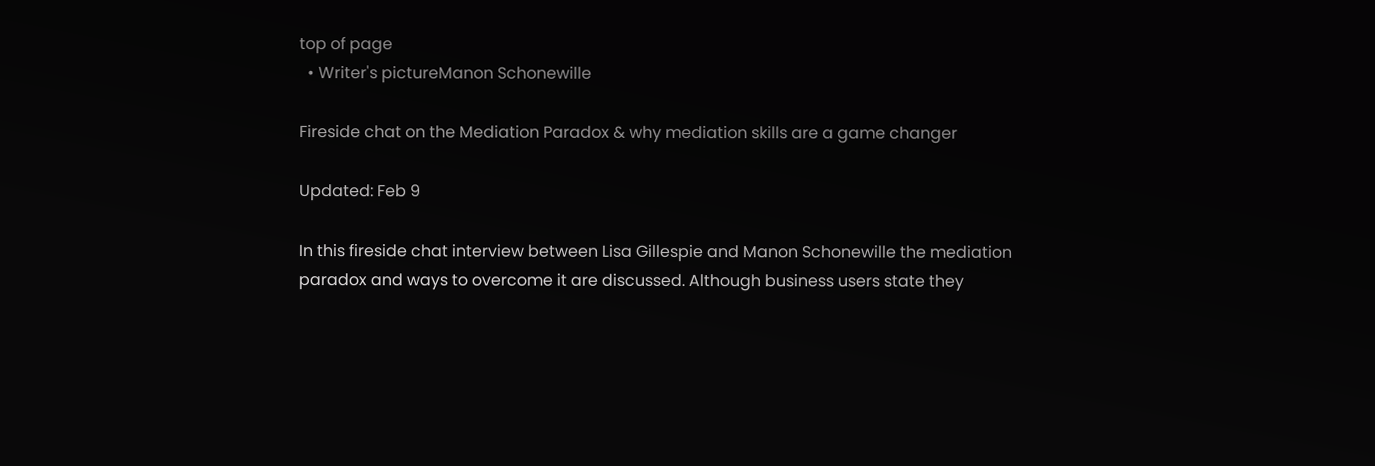top of page
  • Writer's pictureManon Schonewille

Fireside chat on the Mediation Paradox & why mediation skills are a game changer

Updated: Feb 9

In this fireside chat interview between Lisa Gillespie and Manon Schonewille the mediation paradox and ways to overcome it are discussed. Although business users state they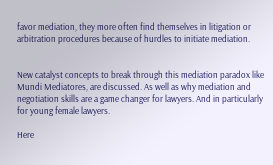favor mediation, they more often find themselves in litigation or arbitration procedures because of hurdles to initiate mediation.


New catalyst concepts to break through this mediation paradox like Mundi Mediatores, are discussed. As well as why mediation and negotiation skills are a game changer for lawyers. And in particularly for young female lawyers.

Here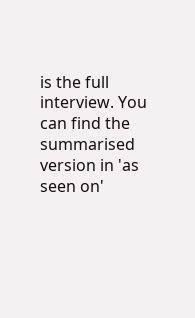is the full interview. You can find the summarised version in 'as seen on'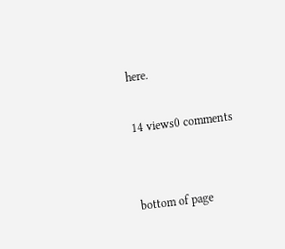here.

14 views0 comments


bottom of page